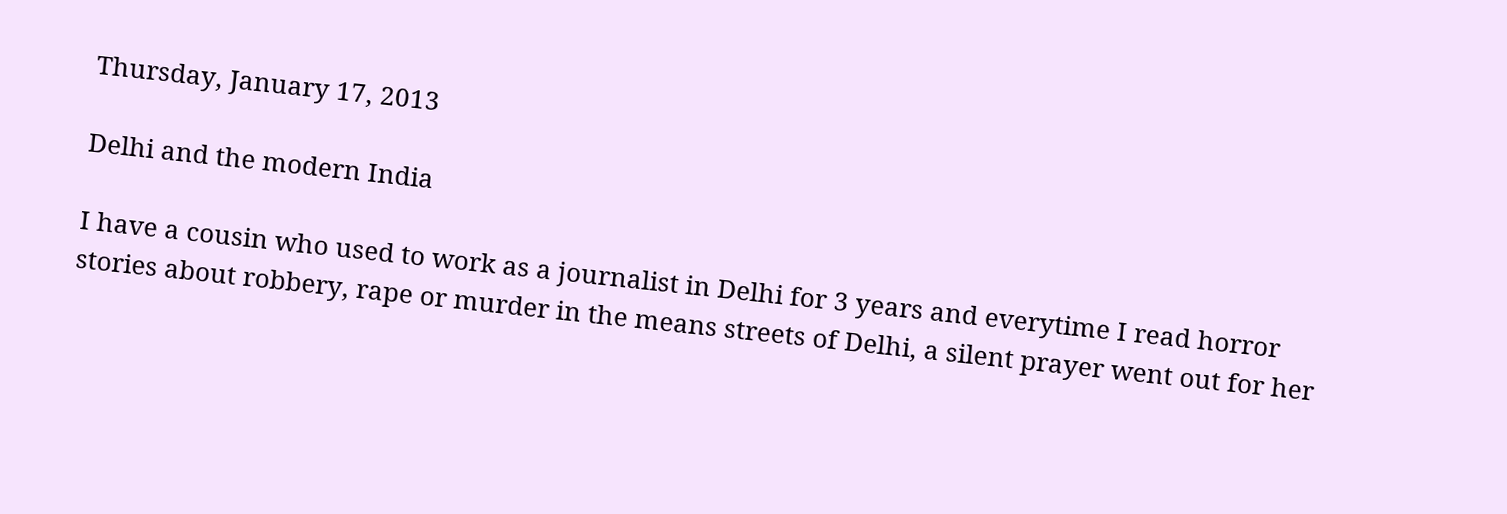Thursday, January 17, 2013

Delhi and the modern India

I have a cousin who used to work as a journalist in Delhi for 3 years and everytime I read horror stories about robbery, rape or murder in the means streets of Delhi, a silent prayer went out for her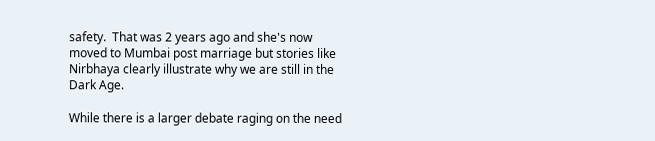safety.  That was 2 years ago and she's now moved to Mumbai post marriage but stories like Nirbhaya clearly illustrate why we are still in the Dark Age.

While there is a larger debate raging on the need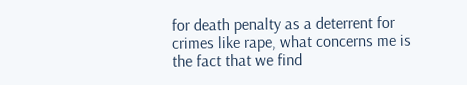for death penalty as a deterrent for crimes like rape, what concerns me is the fact that we find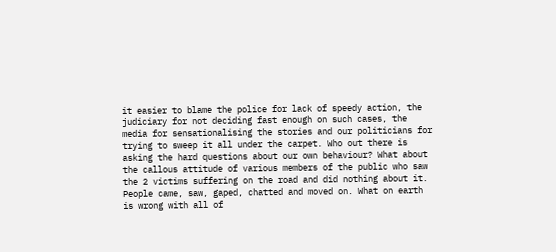it easier to blame the police for lack of speedy action, the judiciary for not deciding fast enough on such cases, the media for sensationalising the stories and our politicians for trying to sweep it all under the carpet. Who out there is asking the hard questions about our own behaviour? What about the callous attitude of various members of the public who saw the 2 victims suffering on the road and did nothing about it. People came, saw, gaped, chatted and moved on. What on earth is wrong with all of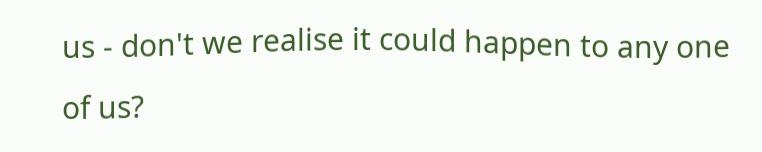us - don't we realise it could happen to any one of us?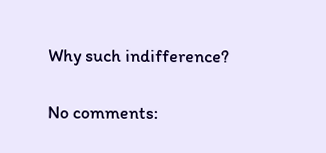Why such indifference?

No comments: